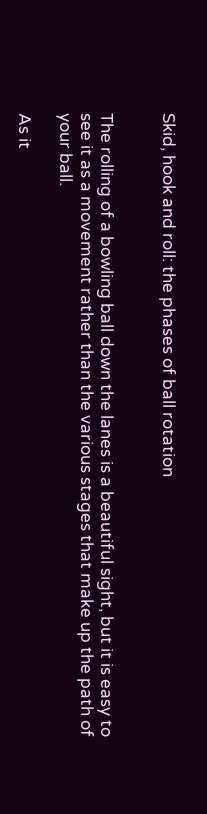Skid, hook and roll: the phases of ball rotation


The rolling of a bowling ball down the lanes is a beautiful sight, but it is easy to see it as a movement rather than the various stages that make up the path of your ball.

As it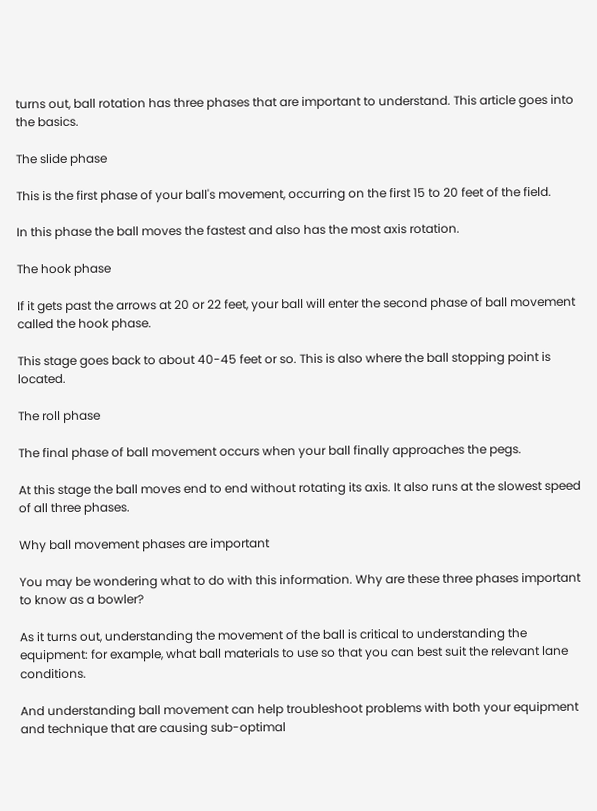turns out, ball rotation has three phases that are important to understand. This article goes into the basics.

The slide phase

This is the first phase of your ball's movement, occurring on the first 15 to 20 feet of the field.

In this phase the ball moves the fastest and also has the most axis rotation.

The hook phase

If it gets past the arrows at 20 or 22 feet, your ball will enter the second phase of ball movement called the hook phase.

This stage goes back to about 40-45 feet or so. This is also where the ball stopping point is located.

The roll phase

The final phase of ball movement occurs when your ball finally approaches the pegs.

At this stage the ball moves end to end without rotating its axis. It also runs at the slowest speed of all three phases.

Why ball movement phases are important

You may be wondering what to do with this information. Why are these three phases important to know as a bowler?

As it turns out, understanding the movement of the ball is critical to understanding the equipment: for example, what ball materials to use so that you can best suit the relevant lane conditions.

And understanding ball movement can help troubleshoot problems with both your equipment and technique that are causing sub-optimal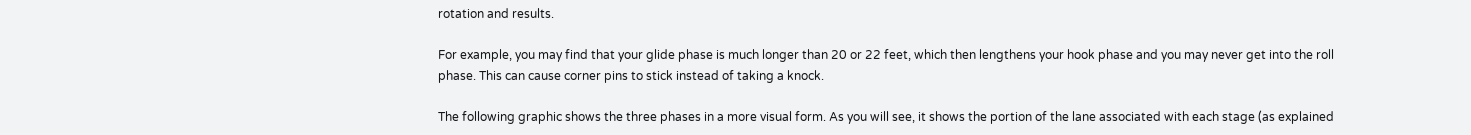rotation and results.

For example, you may find that your glide phase is much longer than 20 or 22 feet, which then lengthens your hook phase and you may never get into the roll phase. This can cause corner pins to stick instead of taking a knock.

The following graphic shows the three phases in a more visual form. As you will see, it shows the portion of the lane associated with each stage (as explained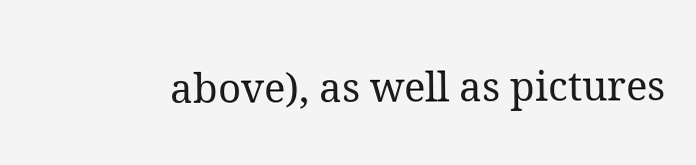above), as well as pictures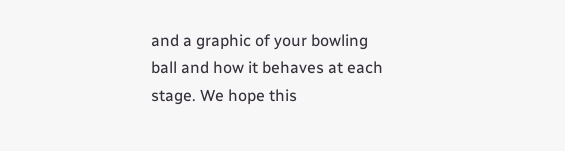and a graphic of your bowling ball and how it behaves at each stage. We hope this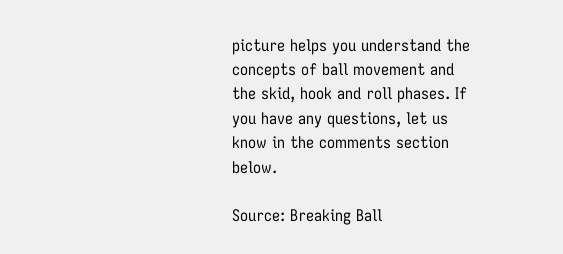picture helps you understand the concepts of ball movement and the skid, hook and roll phases. If you have any questions, let us know in the comments section below.

Source: Breaking Ball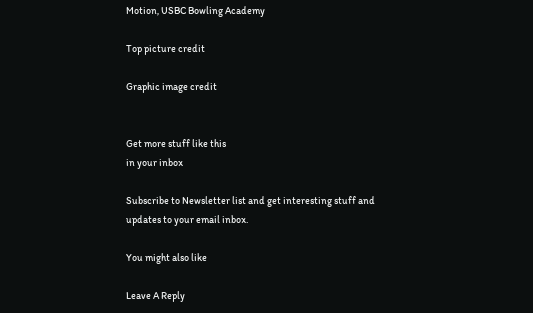Motion, USBC Bowling Academy

Top picture credit

Graphic image credit


Get more stuff like this
in your inbox

Subscribe to Newsletter list and get interesting stuff and updates to your email inbox.

You might also like

Leave A Reply